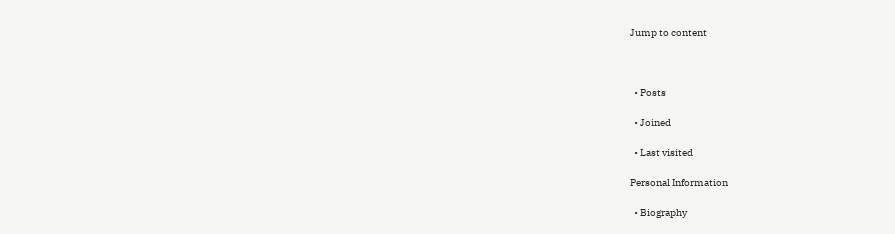Jump to content



  • Posts

  • Joined

  • Last visited

Personal Information

  • Biography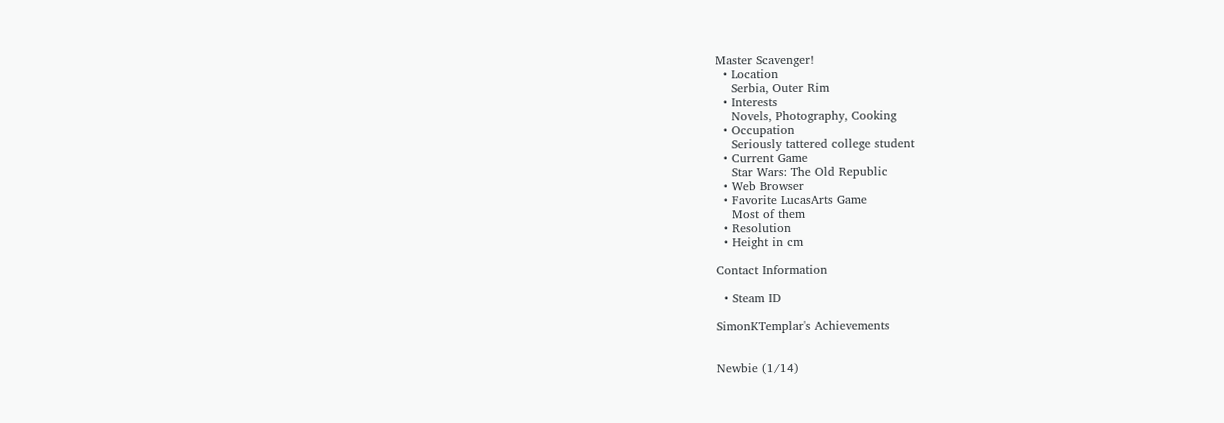Master Scavenger!
  • Location
    Serbia, Outer Rim
  • Interests
    Novels, Photography, Cooking
  • Occupation
    Seriously tattered college student
  • Current Game
    Star Wars: The Old Republic
  • Web Browser
  • Favorite LucasArts Game
    Most of them
  • Resolution
  • Height in cm

Contact Information

  • Steam ID

SimonKTemplar's Achievements


Newbie (1/14)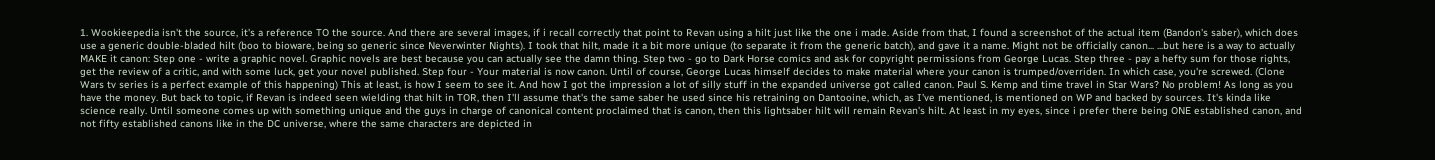1. Wookieepedia isn't the source, it's a reference TO the source. And there are several images, if i recall correctly that point to Revan using a hilt just like the one i made. Aside from that, I found a screenshot of the actual item (Bandon's saber), which does use a generic double-bladed hilt (boo to bioware, being so generic since Neverwinter Nights). I took that hilt, made it a bit more unique (to separate it from the generic batch), and gave it a name. Might not be officially canon... ...but here is a way to actually MAKE it canon: Step one - write a graphic novel. Graphic novels are best because you can actually see the damn thing. Step two - go to Dark Horse comics and ask for copyright permissions from George Lucas. Step three - pay a hefty sum for those rights, get the review of a critic, and with some luck, get your novel published. Step four - Your material is now canon. Until of course, George Lucas himself decides to make material where your canon is trumped/overriden. In which case, you're screwed. (Clone Wars tv series is a perfect example of this happening) This at least, is how I seem to see it. And how I got the impression a lot of silly stuff in the expanded universe got called canon. Paul S. Kemp and time travel in Star Wars? No problem! As long as you have the money. But back to topic, if Revan is indeed seen wielding that hilt in TOR, then I'll assume that's the same saber he used since his retraining on Dantooine, which, as I've mentioned, is mentioned on WP and backed by sources. It's kinda like science really. Until someone comes up with something unique and the guys in charge of canonical content proclaimed that is canon, then this lightsaber hilt will remain Revan's hilt. At least in my eyes, since i prefer there being ONE established canon, and not fifty established canons like in the DC universe, where the same characters are depicted in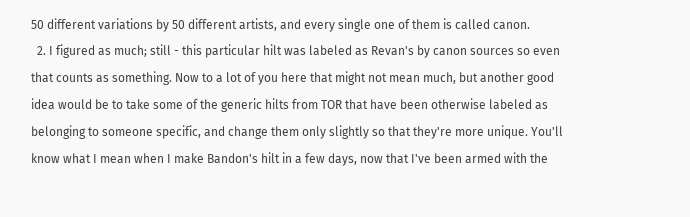50 different variations by 50 different artists, and every single one of them is called canon.
  2. I figured as much; still - this particular hilt was labeled as Revan's by canon sources so even that counts as something. Now to a lot of you here that might not mean much, but another good idea would be to take some of the generic hilts from TOR that have been otherwise labeled as belonging to someone specific, and change them only slightly so that they're more unique. You'll know what I mean when I make Bandon's hilt in a few days, now that I've been armed with the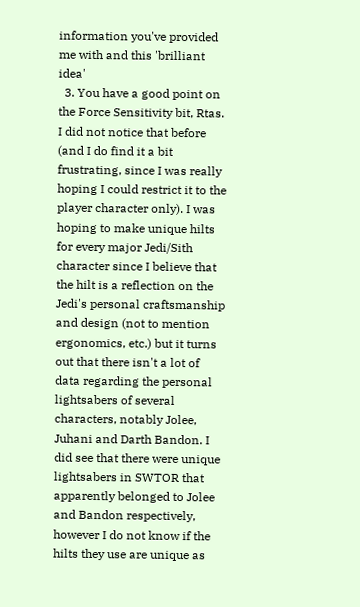information you've provided me with and this 'brilliant idea'
  3. You have a good point on the Force Sensitivity bit, Rtas. I did not notice that before (and I do find it a bit frustrating, since I was really hoping I could restrict it to the player character only). I was hoping to make unique hilts for every major Jedi/Sith character since I believe that the hilt is a reflection on the Jedi's personal craftsmanship and design (not to mention ergonomics, etc.) but it turns out that there isn't a lot of data regarding the personal lightsabers of several characters, notably Jolee, Juhani and Darth Bandon. I did see that there were unique lightsabers in SWTOR that apparently belonged to Jolee and Bandon respectively, however I do not know if the hilts they use are unique as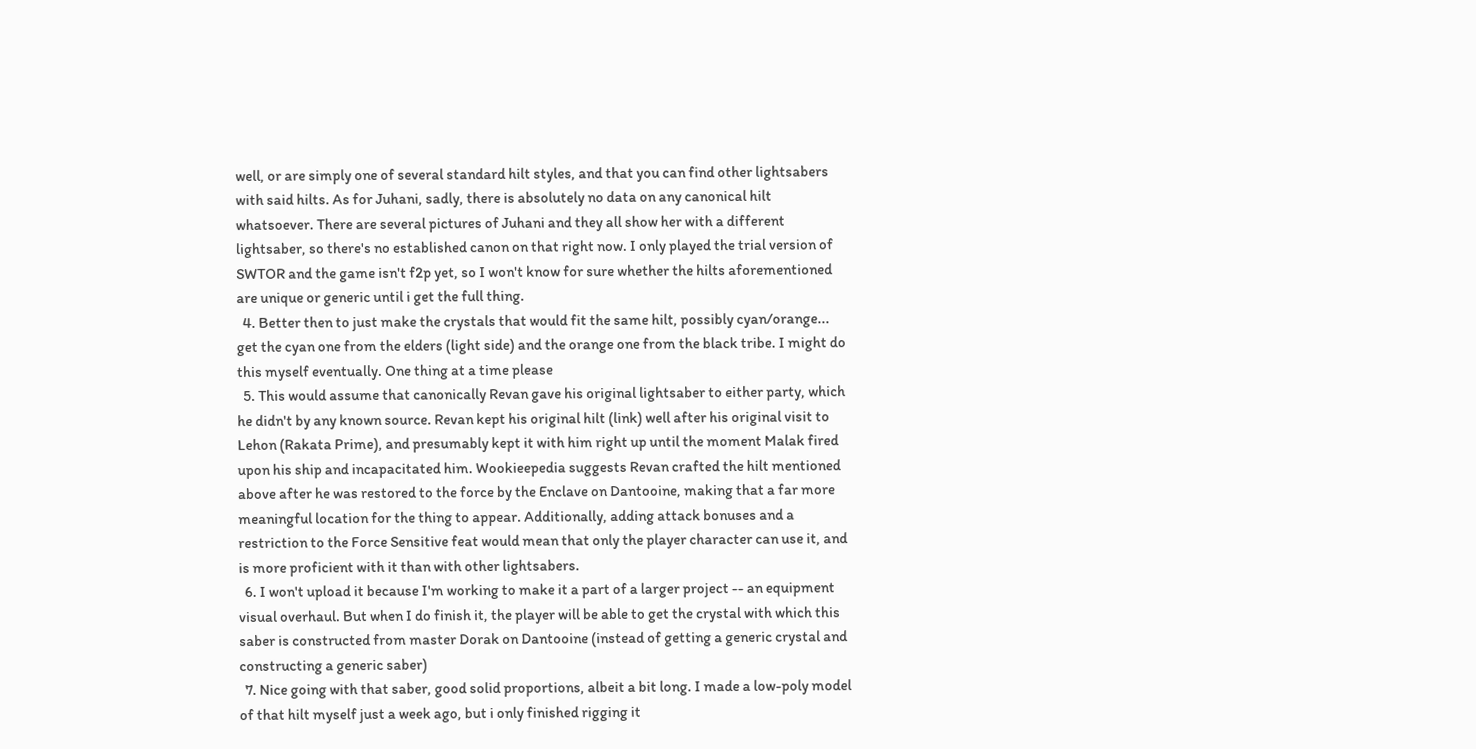well, or are simply one of several standard hilt styles, and that you can find other lightsabers with said hilts. As for Juhani, sadly, there is absolutely no data on any canonical hilt whatsoever. There are several pictures of Juhani and they all show her with a different lightsaber, so there's no established canon on that right now. I only played the trial version of SWTOR and the game isn't f2p yet, so I won't know for sure whether the hilts aforementioned are unique or generic until i get the full thing.
  4. Better then to just make the crystals that would fit the same hilt, possibly cyan/orange... get the cyan one from the elders (light side) and the orange one from the black tribe. I might do this myself eventually. One thing at a time please
  5. This would assume that canonically Revan gave his original lightsaber to either party, which he didn't by any known source. Revan kept his original hilt (link) well after his original visit to Lehon (Rakata Prime), and presumably kept it with him right up until the moment Malak fired upon his ship and incapacitated him. Wookieepedia suggests Revan crafted the hilt mentioned above after he was restored to the force by the Enclave on Dantooine, making that a far more meaningful location for the thing to appear. Additionally, adding attack bonuses and a restriction to the Force Sensitive feat would mean that only the player character can use it, and is more proficient with it than with other lightsabers.
  6. I won't upload it because I'm working to make it a part of a larger project -- an equipment visual overhaul. But when I do finish it, the player will be able to get the crystal with which this saber is constructed from master Dorak on Dantooine (instead of getting a generic crystal and constructing a generic saber)
  7. Nice going with that saber, good solid proportions, albeit a bit long. I made a low-poly model of that hilt myself just a week ago, but i only finished rigging it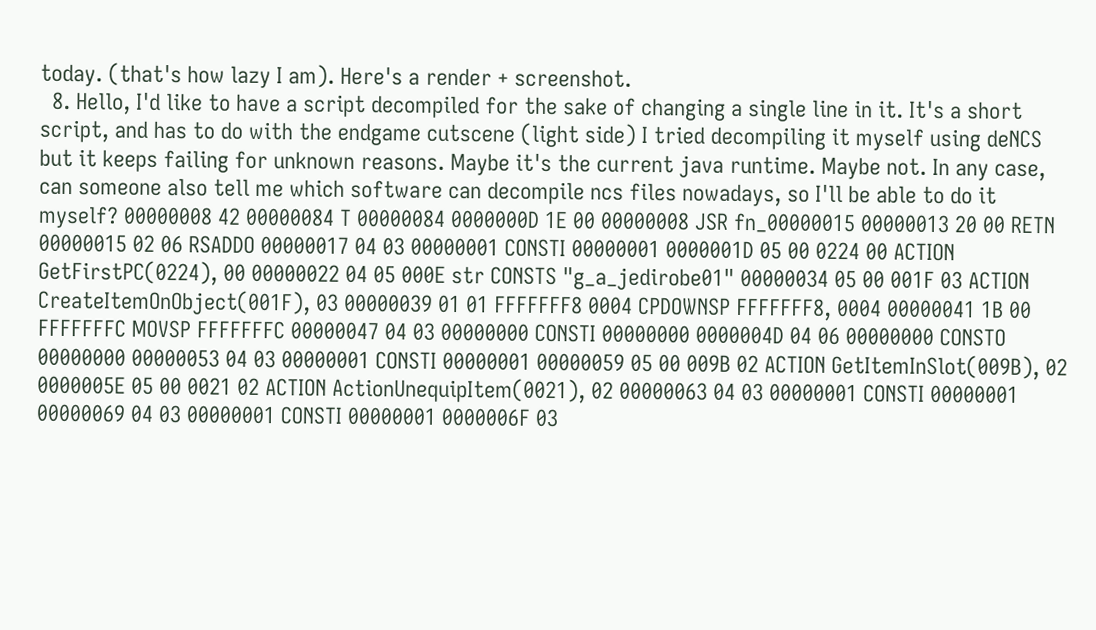today. (that's how lazy I am). Here's a render + screenshot.
  8. Hello, I'd like to have a script decompiled for the sake of changing a single line in it. It's a short script, and has to do with the endgame cutscene (light side) I tried decompiling it myself using deNCS but it keeps failing for unknown reasons. Maybe it's the current java runtime. Maybe not. In any case, can someone also tell me which software can decompile ncs files nowadays, so I'll be able to do it myself? 00000008 42 00000084 T 00000084 0000000D 1E 00 00000008 JSR fn_00000015 00000013 20 00 RETN 00000015 02 06 RSADDO 00000017 04 03 00000001 CONSTI 00000001 0000001D 05 00 0224 00 ACTION GetFirstPC(0224), 00 00000022 04 05 000E str CONSTS "g_a_jedirobe01" 00000034 05 00 001F 03 ACTION CreateItemOnObject(001F), 03 00000039 01 01 FFFFFFF8 0004 CPDOWNSP FFFFFFF8, 0004 00000041 1B 00 FFFFFFFC MOVSP FFFFFFFC 00000047 04 03 00000000 CONSTI 00000000 0000004D 04 06 00000000 CONSTO 00000000 00000053 04 03 00000001 CONSTI 00000001 00000059 05 00 009B 02 ACTION GetItemInSlot(009B), 02 0000005E 05 00 0021 02 ACTION ActionUnequipItem(0021), 02 00000063 04 03 00000001 CONSTI 00000001 00000069 04 03 00000001 CONSTI 00000001 0000006F 03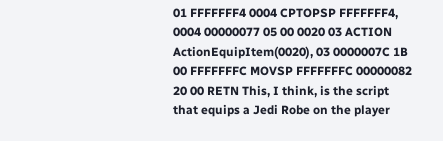01 FFFFFFF4 0004 CPTOPSP FFFFFFF4, 0004 00000077 05 00 0020 03 ACTION ActionEquipItem(0020), 03 0000007C 1B 00 FFFFFFFC MOVSP FFFFFFFC 00000082 20 00 RETN This, I think, is the script that equips a Jedi Robe on the player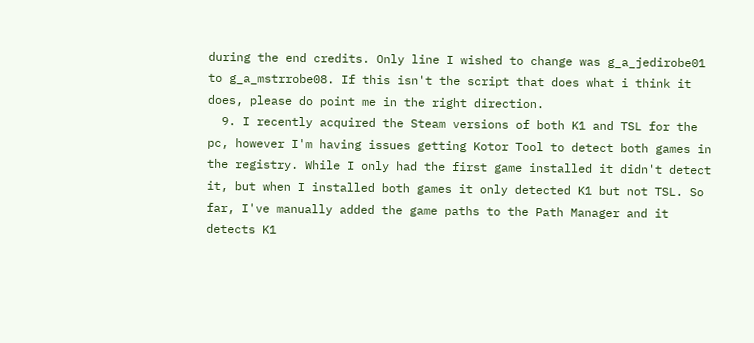during the end credits. Only line I wished to change was g_a_jedirobe01 to g_a_mstrrobe08. If this isn't the script that does what i think it does, please do point me in the right direction.
  9. I recently acquired the Steam versions of both K1 and TSL for the pc, however I'm having issues getting Kotor Tool to detect both games in the registry. While I only had the first game installed it didn't detect it, but when I installed both games it only detected K1 but not TSL. So far, I've manually added the game paths to the Path Manager and it detects K1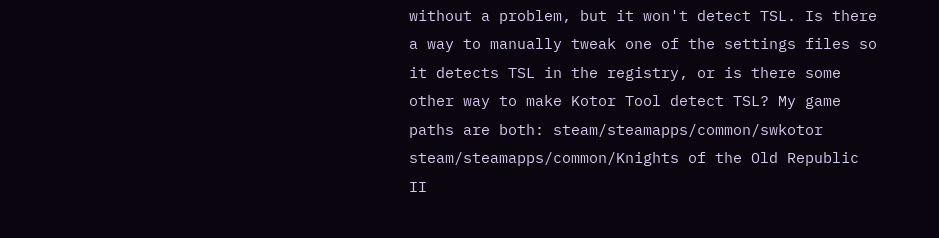without a problem, but it won't detect TSL. Is there a way to manually tweak one of the settings files so it detects TSL in the registry, or is there some other way to make Kotor Tool detect TSL? My game paths are both: steam/steamapps/common/swkotor steam/steamapps/common/Knights of the Old Republic II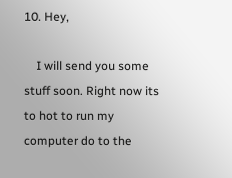10. Hey,

    I will send you some stuff soon. Right now its to hot to run my computer do to the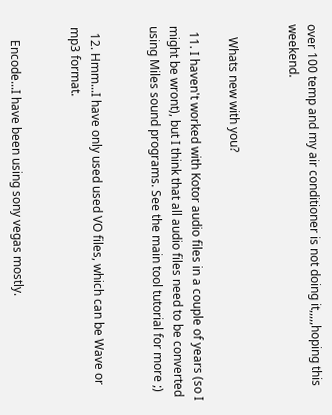over 100 temp and my air conditioner is not doing it,,,,,hoping this weekend.


    Whats new with you?

  11. I haven't worked with Kotor audio files in a couple of years (so I might be wront), but I think that all audio files need to be converted using Miles sound programs. See the main tool tutorial for more ;)


  12. Hmm...I have only used used VO files, which can be Wave or mp3 format.


    Encode...I have been using sony vegas mostly.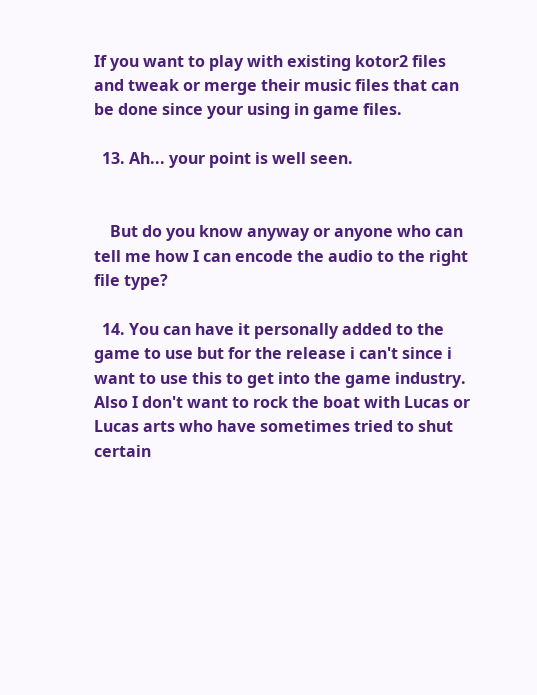If you want to play with existing kotor2 files and tweak or merge their music files that can be done since your using in game files.

  13. Ah... your point is well seen.


    But do you know anyway or anyone who can tell me how I can encode the audio to the right file type?

  14. You can have it personally added to the game to use but for the release i can't since i want to use this to get into the game industry. Also I don't want to rock the boat with Lucas or Lucas arts who have sometimes tried to shut certain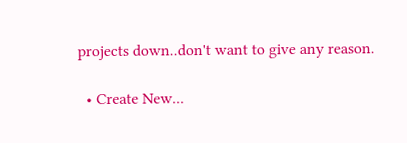projects down..don't want to give any reason.

  • Create New...